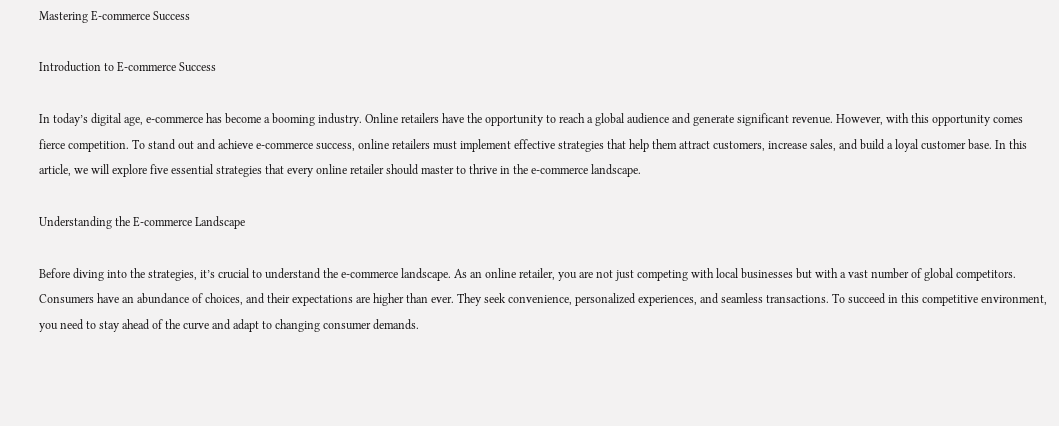Mastering E-commerce Success

Introduction to E-commerce Success

In today’s digital age, e-commerce has become a booming industry. Online retailers have the opportunity to reach a global audience and generate significant revenue. However, with this opportunity comes fierce competition. To stand out and achieve e-commerce success, online retailers must implement effective strategies that help them attract customers, increase sales, and build a loyal customer base. In this article, we will explore five essential strategies that every online retailer should master to thrive in the e-commerce landscape.

Understanding the E-commerce Landscape

Before diving into the strategies, it’s crucial to understand the e-commerce landscape. As an online retailer, you are not just competing with local businesses but with a vast number of global competitors. Consumers have an abundance of choices, and their expectations are higher than ever. They seek convenience, personalized experiences, and seamless transactions. To succeed in this competitive environment, you need to stay ahead of the curve and adapt to changing consumer demands.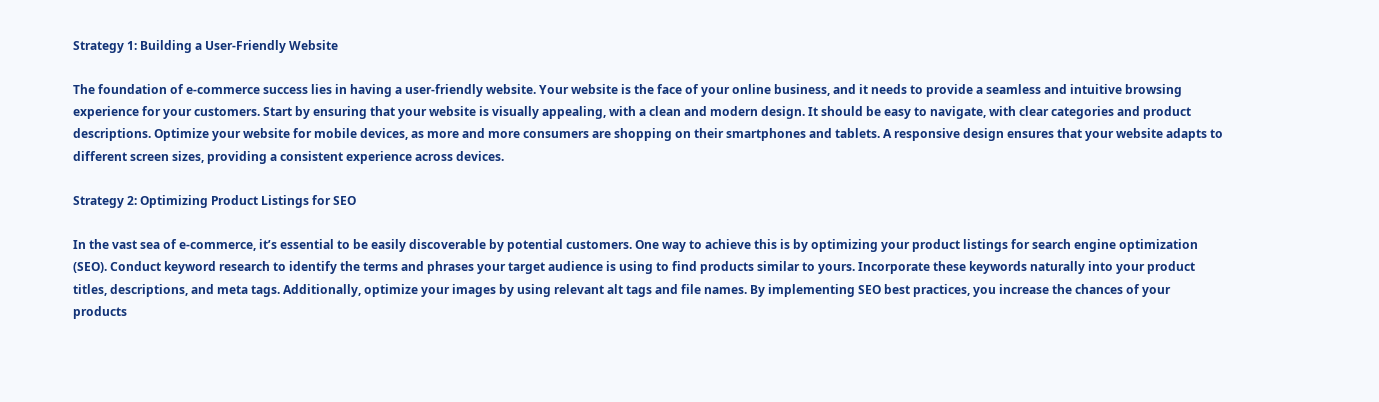Strategy 1: Building a User-Friendly Website

The foundation of e-commerce success lies in having a user-friendly website. Your website is the face of your online business, and it needs to provide a seamless and intuitive browsing experience for your customers. Start by ensuring that your website is visually appealing, with a clean and modern design. It should be easy to navigate, with clear categories and product descriptions. Optimize your website for mobile devices, as more and more consumers are shopping on their smartphones and tablets. A responsive design ensures that your website adapts to different screen sizes, providing a consistent experience across devices.

Strategy 2: Optimizing Product Listings for SEO

In the vast sea of e-commerce, it’s essential to be easily discoverable by potential customers. One way to achieve this is by optimizing your product listings for search engine optimization (SEO). Conduct keyword research to identify the terms and phrases your target audience is using to find products similar to yours. Incorporate these keywords naturally into your product titles, descriptions, and meta tags. Additionally, optimize your images by using relevant alt tags and file names. By implementing SEO best practices, you increase the chances of your products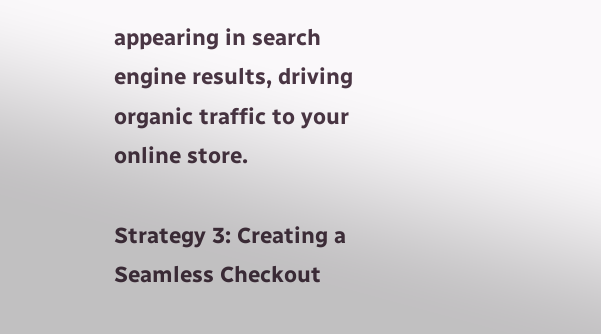appearing in search engine results, driving organic traffic to your online store.

Strategy 3: Creating a Seamless Checkout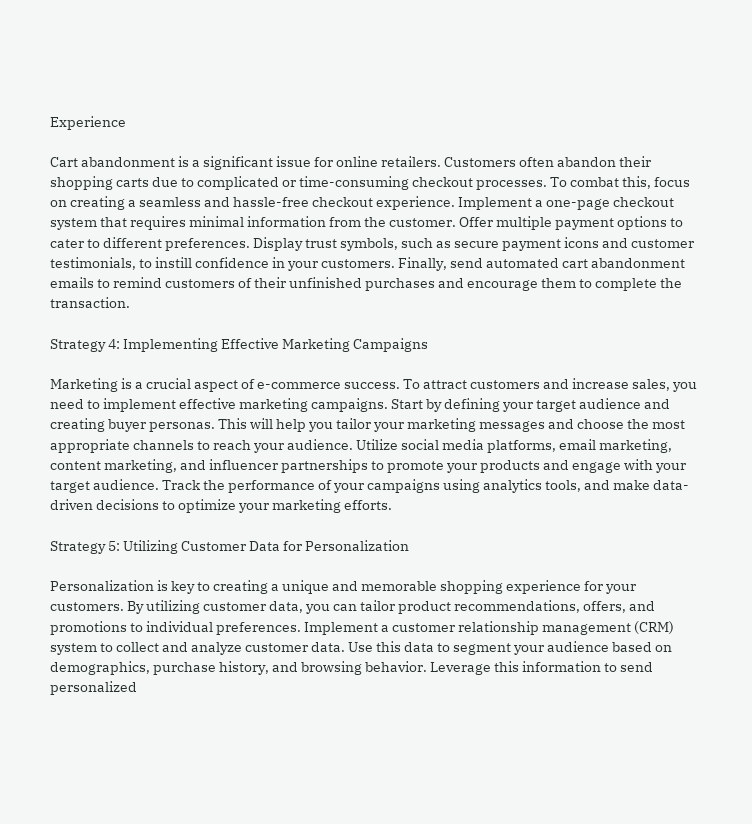Experience

Cart abandonment is a significant issue for online retailers. Customers often abandon their shopping carts due to complicated or time-consuming checkout processes. To combat this, focus on creating a seamless and hassle-free checkout experience. Implement a one-page checkout system that requires minimal information from the customer. Offer multiple payment options to cater to different preferences. Display trust symbols, such as secure payment icons and customer testimonials, to instill confidence in your customers. Finally, send automated cart abandonment emails to remind customers of their unfinished purchases and encourage them to complete the transaction.

Strategy 4: Implementing Effective Marketing Campaigns

Marketing is a crucial aspect of e-commerce success. To attract customers and increase sales, you need to implement effective marketing campaigns. Start by defining your target audience and creating buyer personas. This will help you tailor your marketing messages and choose the most appropriate channels to reach your audience. Utilize social media platforms, email marketing, content marketing, and influencer partnerships to promote your products and engage with your target audience. Track the performance of your campaigns using analytics tools, and make data-driven decisions to optimize your marketing efforts.

Strategy 5: Utilizing Customer Data for Personalization

Personalization is key to creating a unique and memorable shopping experience for your customers. By utilizing customer data, you can tailor product recommendations, offers, and promotions to individual preferences. Implement a customer relationship management (CRM) system to collect and analyze customer data. Use this data to segment your audience based on demographics, purchase history, and browsing behavior. Leverage this information to send personalized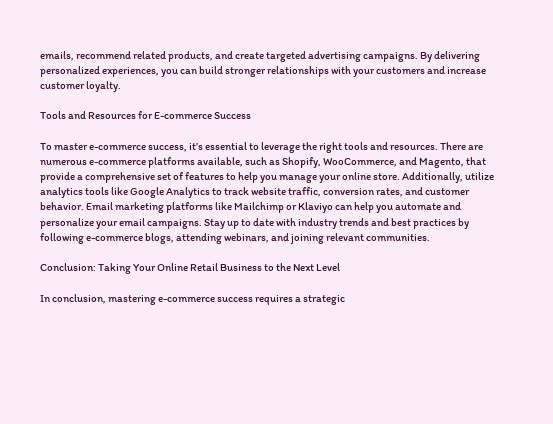emails, recommend related products, and create targeted advertising campaigns. By delivering personalized experiences, you can build stronger relationships with your customers and increase customer loyalty.

Tools and Resources for E-commerce Success

To master e-commerce success, it’s essential to leverage the right tools and resources. There are numerous e-commerce platforms available, such as Shopify, WooCommerce, and Magento, that provide a comprehensive set of features to help you manage your online store. Additionally, utilize analytics tools like Google Analytics to track website traffic, conversion rates, and customer behavior. Email marketing platforms like Mailchimp or Klaviyo can help you automate and personalize your email campaigns. Stay up to date with industry trends and best practices by following e-commerce blogs, attending webinars, and joining relevant communities.

Conclusion: Taking Your Online Retail Business to the Next Level

In conclusion, mastering e-commerce success requires a strategic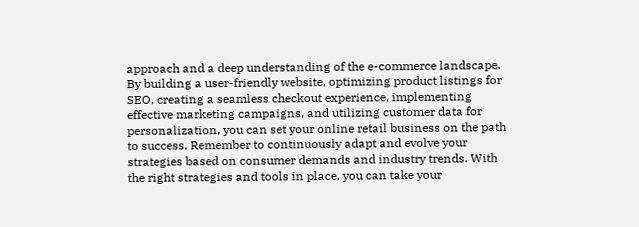approach and a deep understanding of the e-commerce landscape. By building a user-friendly website, optimizing product listings for SEO, creating a seamless checkout experience, implementing effective marketing campaigns, and utilizing customer data for personalization, you can set your online retail business on the path to success. Remember to continuously adapt and evolve your strategies based on consumer demands and industry trends. With the right strategies and tools in place, you can take your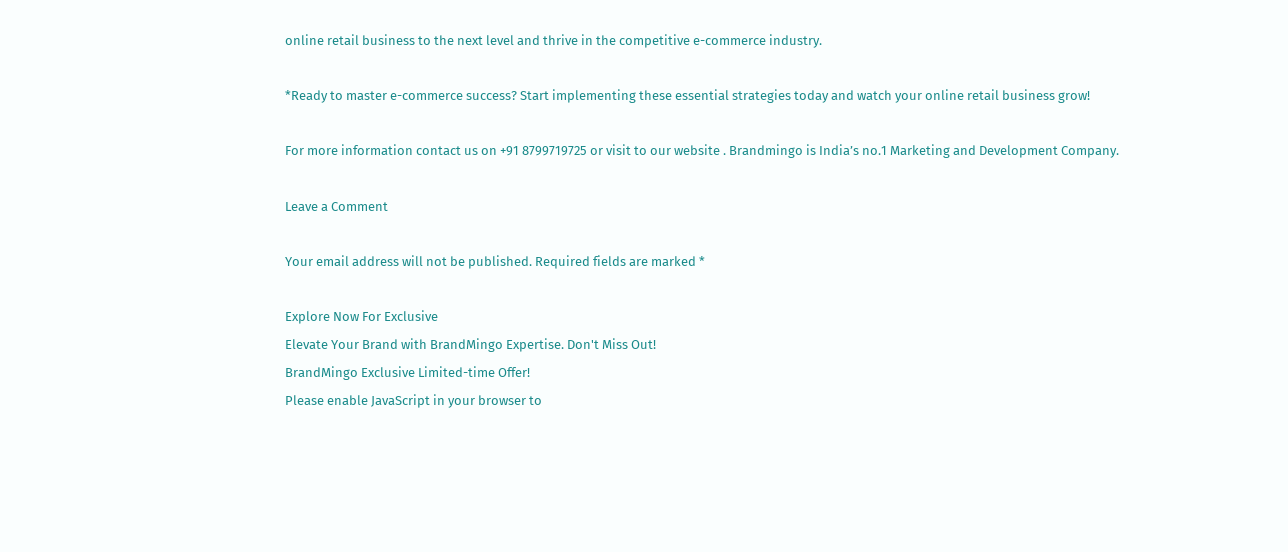online retail business to the next level and thrive in the competitive e-commerce industry.

*Ready to master e-commerce success? Start implementing these essential strategies today and watch your online retail business grow!

For more information contact us on +91 8799719725 or visit to our website . Brandmingo is India’s no.1 Marketing and Development Company.

Leave a Comment

Your email address will not be published. Required fields are marked *

Explore Now For Exclusive
Elevate Your Brand with BrandMingo Expertise. Don't Miss Out!
BrandMingo Exclusive Limited-time Offer!
Please enable JavaScript in your browser to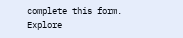complete this form.
Explore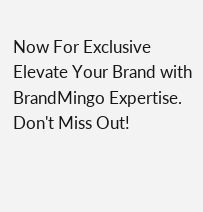Now For Exclusive
Elevate Your Brand with BrandMingo Expertise. Don't Miss Out!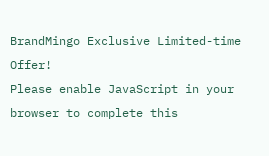BrandMingo Exclusive Limited-time Offer!
Please enable JavaScript in your browser to complete this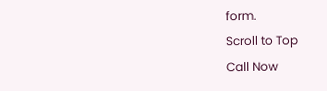form.
Scroll to Top
Call Now